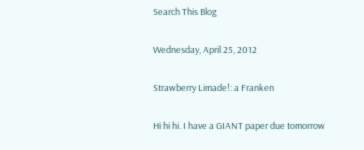Search This Blog

Wednesday, April 25, 2012

Strawberry Limade!: a Franken

Hi hi hi. I have a GIANT paper due tomorrow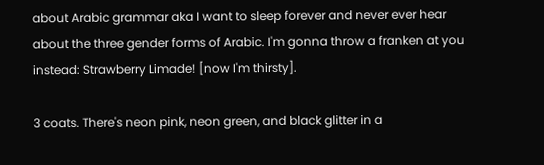about Arabic grammar aka I want to sleep forever and never ever hear about the three gender forms of Arabic. I'm gonna throw a franken at you instead: Strawberry Limade! [now I'm thirsty].

3 coats. There's neon pink, neon green, and black glitter in a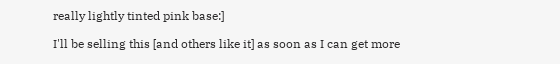really lightly tinted pink base:]

I'll be selling this [and others like it] as soon as I can get more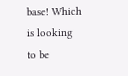base! Which is looking to be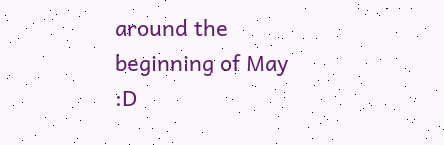around the beginning of May :D